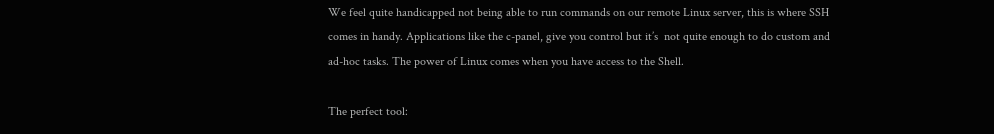We feel quite handicapped not being able to run commands on our remote Linux server, this is where SSH comes in handy. Applications like the c-panel, give you control but it’s  not quite enough to do custom and ad-hoc tasks. The power of Linux comes when you have access to the Shell.

The perfect tool: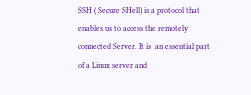SSH ( Secure SHell) is a protocol that enables us to access the remotely connected Server. It is  an essential part of a Linux server and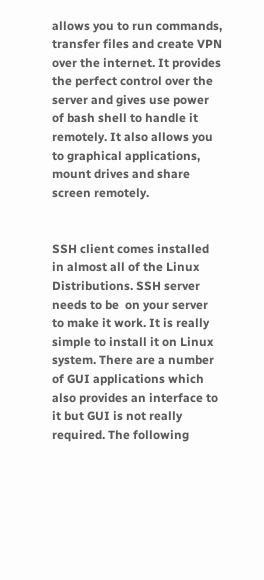allows you to run commands, transfer files and create VPN over the internet. It provides the perfect control over the server and gives use power of bash shell to handle it remotely. It also allows you to graphical applications, mount drives and share screen remotely.


SSH client comes installed in almost all of the Linux Distributions. SSH server needs to be  on your server to make it work. It is really simple to install it on Linux system. There are a number of GUI applications which also provides an interface to it but GUI is not really required. The following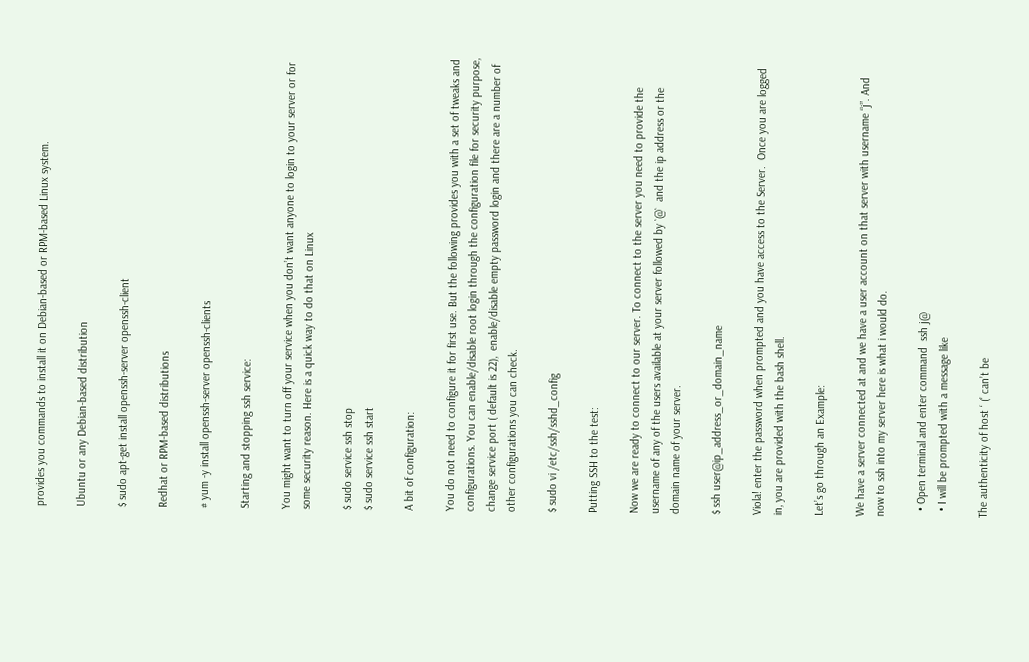provides you commands to install it on Debian-based or RPM-based Linux system.

Ubuntu or any Debian-based distribution

$ sudo apt-get install openssh-server openssh-client

Redhat or RPM-based distributions

# yum -y install openssh-server openssh-clients

Starting and stopping ssh service:

You might want to turn off your service when you don’t want anyone to login to your server or for some security reason. Here is a quick way to do that on Linux

$ sudo service ssh stop
$ sudo service ssh start

A bit of configuration:

You do not need to configure it for first use. But the following provides you with a set of tweaks and configurations. You can enable/disable root login through the configuration file for security purpose, change service port ( default is 22),  enable/disable empty password login and there are a number of other configurations you can check.

$ sudo vi /etc/ssh/sshd_config

Putting SSH to the test:

Now we are ready to connect to our server. To connect to the server you need to provide the username of any of the users available at your server followed by `@`  and the ip address or the domain name of your server.

$ ssh user@ip_address_or_domain_name

Viola! enter the password when prompted and you have access to the Server.  Once you are logged in, you are provided with the bash shell.

Let’s go through an Example:

We have a server connected at and we have a user account on that server with username “j”. And now to ssh into my server here is what i would do.

  • Open terminal and enter command  ssh j@
  • I will be prompted with a message like

The authenticity of host ‘ (’ can’t be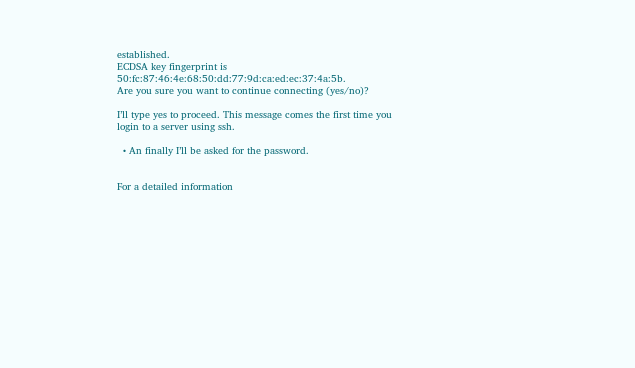established.
ECDSA key fingerprint is 50:fc:87:46:4e:68:50:dd:77:9d:ca:ed:ec:37:4a:5b.
Are you sure you want to continue connecting (yes/no)?

I’ll type yes to proceed. This message comes the first time you login to a server using ssh.

  • An finally I’ll be asked for the password.


For a detailed information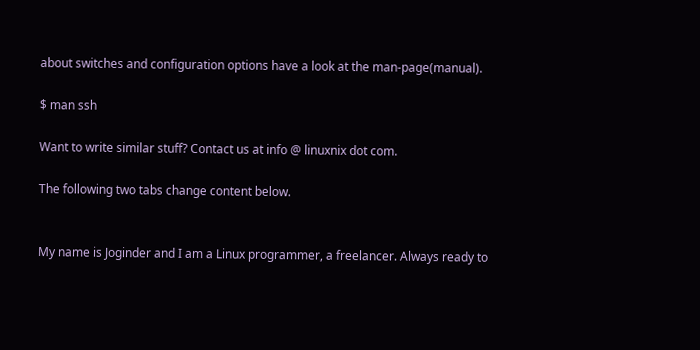about switches and configuration options have a look at the man-page(manual).

$ man ssh

Want to write similar stuff? Contact us at info @ linuxnix dot com.

The following two tabs change content below.


My name is Joginder and I am a Linux programmer, a freelancer. Always ready to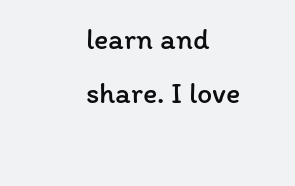learn and share. I love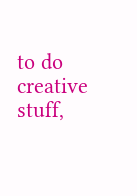to do creative stuff,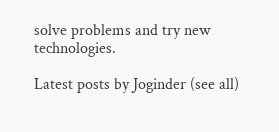solve problems and try new technologies.

Latest posts by Joginder (see all)